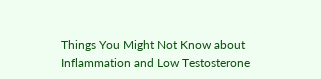Things You Might Not Know about Inflammation and Low Testosterone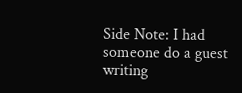Side Note: I had someone do a guest writing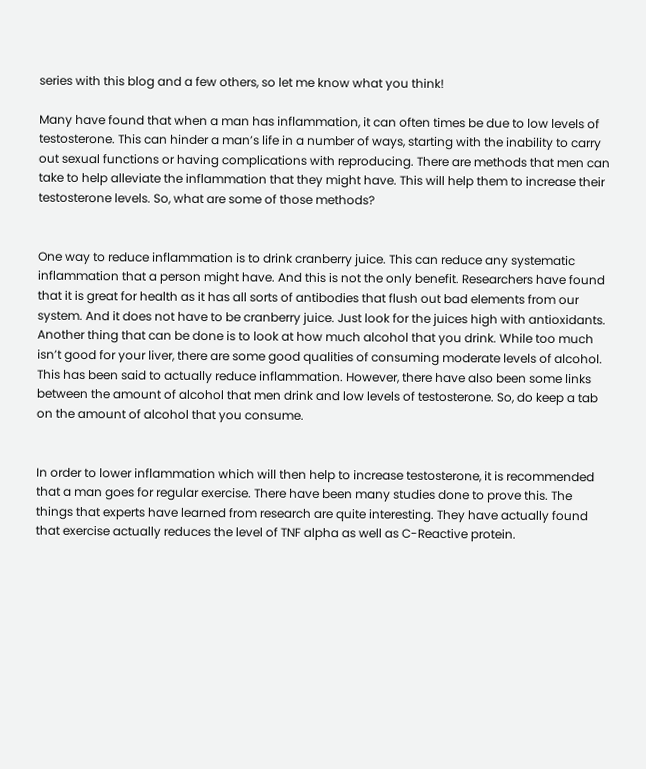series with this blog and a few others, so let me know what you think!

Many have found that when a man has inflammation, it can often times be due to low levels of testosterone. This can hinder a man’s life in a number of ways, starting with the inability to carry out sexual functions or having complications with reproducing. There are methods that men can take to help alleviate the inflammation that they might have. This will help them to increase their testosterone levels. So, what are some of those methods?


One way to reduce inflammation is to drink cranberry juice. This can reduce any systematic inflammation that a person might have. And this is not the only benefit. Researchers have found that it is great for health as it has all sorts of antibodies that flush out bad elements from our system. And it does not have to be cranberry juice. Just look for the juices high with antioxidants.
Another thing that can be done is to look at how much alcohol that you drink. While too much isn’t good for your liver, there are some good qualities of consuming moderate levels of alcohol. This has been said to actually reduce inflammation. However, there have also been some links between the amount of alcohol that men drink and low levels of testosterone. So, do keep a tab on the amount of alcohol that you consume.


In order to lower inflammation which will then help to increase testosterone, it is recommended that a man goes for regular exercise. There have been many studies done to prove this. The things that experts have learned from research are quite interesting. They have actually found that exercise actually reduces the level of TNF alpha as well as C-Reactive protein.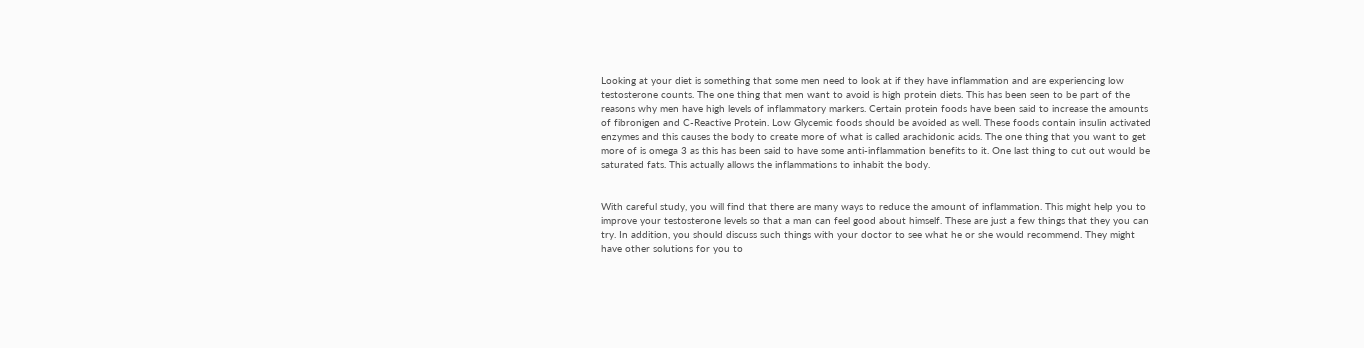Looking at your diet is something that some men need to look at if they have inflammation and are experiencing low testosterone counts. The one thing that men want to avoid is high protein diets. This has been seen to be part of the reasons why men have high levels of inflammatory markers. Certain protein foods have been said to increase the amounts of fibronigen and C-Reactive Protein. Low Glycemic foods should be avoided as well. These foods contain insulin activated enzymes and this causes the body to create more of what is called arachidonic acids. The one thing that you want to get more of is omega 3 as this has been said to have some anti-inflammation benefits to it. One last thing to cut out would be saturated fats. This actually allows the inflammations to inhabit the body.


With careful study, you will find that there are many ways to reduce the amount of inflammation. This might help you to improve your testosterone levels so that a man can feel good about himself. These are just a few things that they you can try. In addition, you should discuss such things with your doctor to see what he or she would recommend. They might have other solutions for you to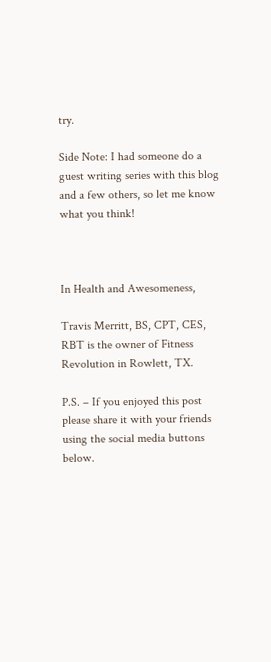try.

Side Note: I had someone do a guest writing series with this blog and a few others, so let me know what you think!



In Health and Awesomeness,

Travis Merritt, BS, CPT, CES, RBT is the owner of Fitness Revolution in Rowlett, TX.

P.S. – If you enjoyed this post please share it with your friends using the social media buttons below.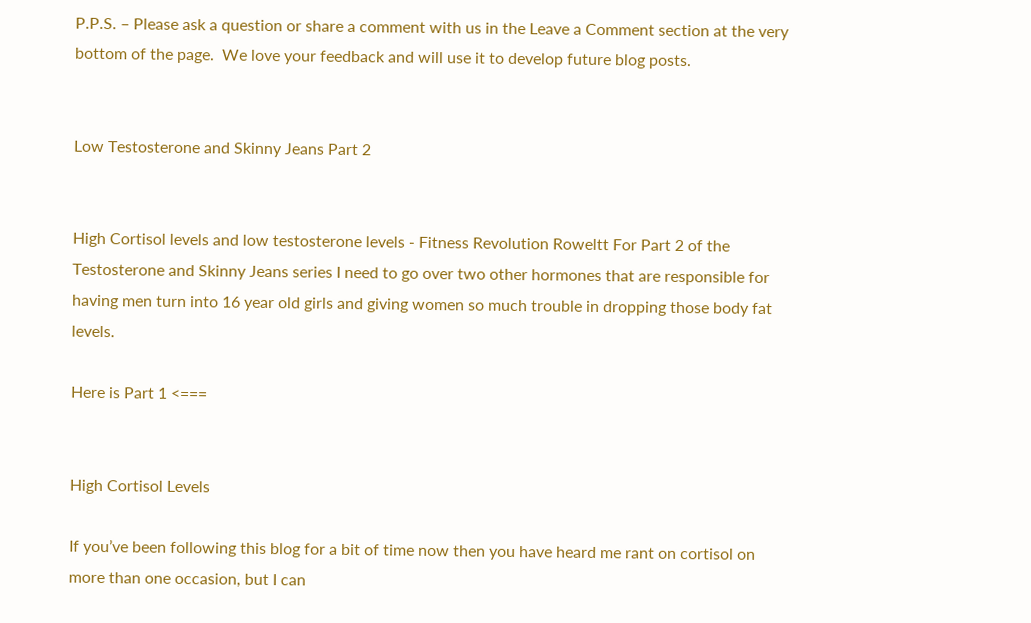P.P.S. – Please ask a question or share a comment with us in the Leave a Comment section at the very bottom of the page.  We love your feedback and will use it to develop future blog posts.


Low Testosterone and Skinny Jeans Part 2


High Cortisol levels and low testosterone levels - Fitness Revolution Roweltt For Part 2 of the Testosterone and Skinny Jeans series I need to go over two other hormones that are responsible for having men turn into 16 year old girls and giving women so much trouble in dropping those body fat levels.

Here is Part 1 <===


High Cortisol Levels

If you’ve been following this blog for a bit of time now then you have heard me rant on cortisol on more than one occasion, but I can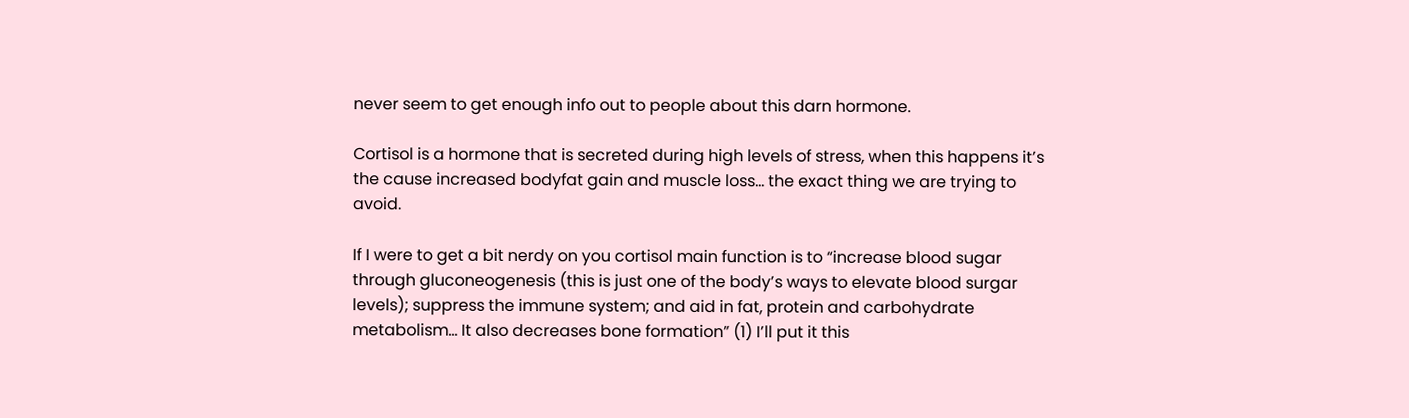never seem to get enough info out to people about this darn hormone.

Cortisol is a hormone that is secreted during high levels of stress, when this happens it’s the cause increased bodyfat gain and muscle loss… the exact thing we are trying to avoid.

If I were to get a bit nerdy on you cortisol main function is to “increase blood sugar through gluconeogenesis (this is just one of the body’s ways to elevate blood surgar levels); suppress the immune system; and aid in fat, protein and carbohydrate metabolism… It also decreases bone formation” (1) I’ll put it this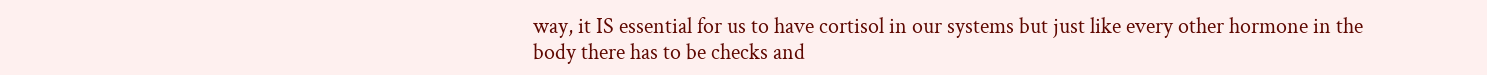way, it IS essential for us to have cortisol in our systems but just like every other hormone in the body there has to be checks and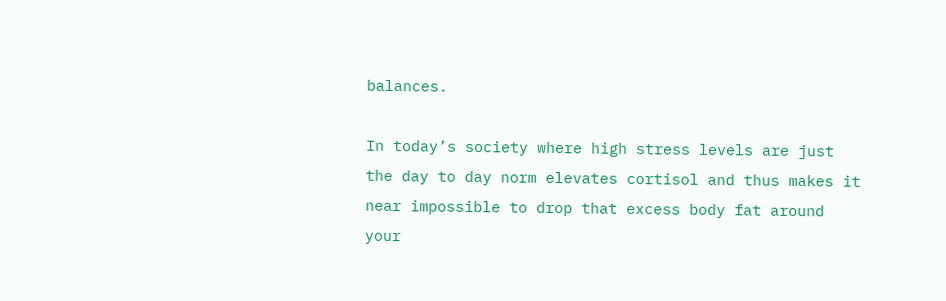balances.

In today’s society where high stress levels are just the day to day norm elevates cortisol and thus makes it near impossible to drop that excess body fat around your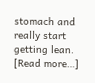stomach and really start getting lean. [Read more…]